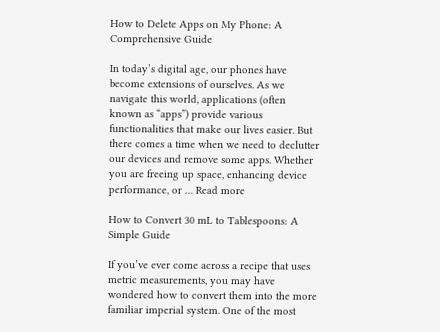How to Delete Apps on My Phone: A Comprehensive Guide

In today’s digital age, our phones have become extensions of ourselves. As we navigate this world, applications (often known as “apps”) provide various functionalities that make our lives easier. But there comes a time when we need to declutter our devices and remove some apps. Whether you are freeing up space, enhancing device performance, or … Read more

How to Convert 30 mL to Tablespoons: A Simple Guide

If you’ve ever come across a recipe that uses metric measurements, you may have wondered how to convert them into the more familiar imperial system. One of the most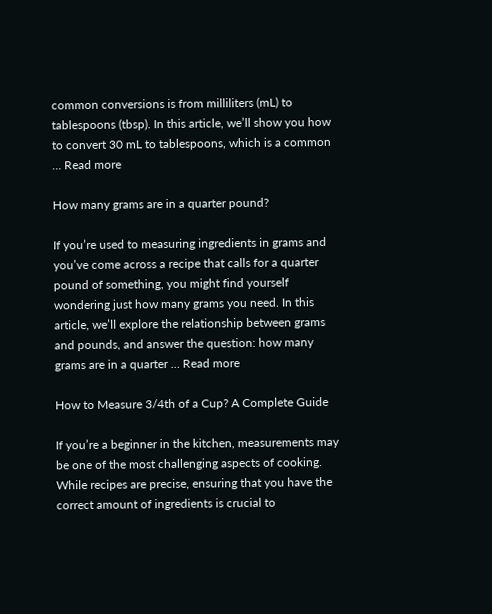common conversions is from milliliters (mL) to tablespoons (tbsp). In this article, we’ll show you how to convert 30 mL to tablespoons, which is a common … Read more

How many grams are in a quarter pound?

If you’re used to measuring ingredients in grams and you’ve come across a recipe that calls for a quarter pound of something, you might find yourself wondering just how many grams you need. In this article, we’ll explore the relationship between grams and pounds, and answer the question: how many grams are in a quarter … Read more

How to Measure 3/4th of a Cup? A Complete Guide

If you’re a beginner in the kitchen, measurements may be one of the most challenging aspects of cooking. While recipes are precise, ensuring that you have the correct amount of ingredients is crucial to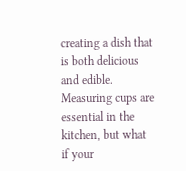creating a dish that is both delicious and edible. Measuring cups are essential in the kitchen, but what if your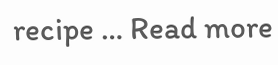recipe … Read more